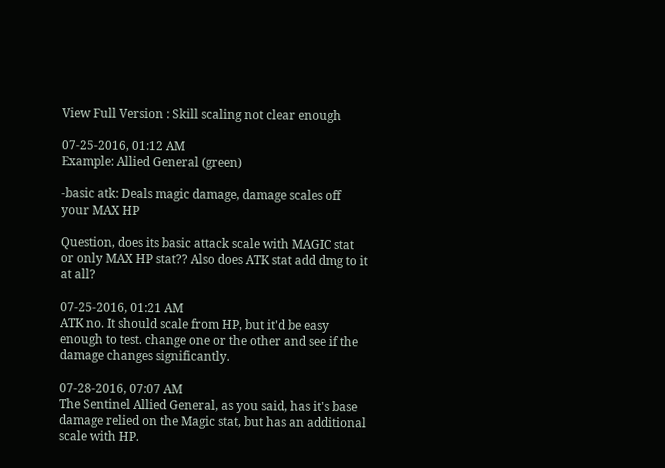View Full Version : Skill scaling not clear enough

07-25-2016, 01:12 AM
Example: Allied General (green)

-basic atk: Deals magic damage, damage scales off your MAX HP

Question, does its basic attack scale with MAGIC stat or only MAX HP stat?? Also does ATK stat add dmg to it at all?

07-25-2016, 01:21 AM
ATK no. It should scale from HP, but it'd be easy enough to test. change one or the other and see if the damage changes significantly.

07-28-2016, 07:07 AM
The Sentinel Allied General, as you said, has it's base damage relied on the Magic stat, but has an additional scale with HP.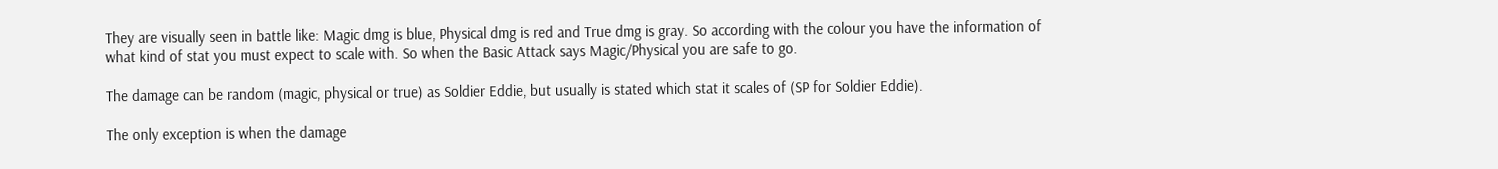They are visually seen in battle like: Magic dmg is blue, Physical dmg is red and True dmg is gray. So according with the colour you have the information of what kind of stat you must expect to scale with. So when the Basic Attack says Magic/Physical you are safe to go.

The damage can be random (magic, physical or true) as Soldier Eddie, but usually is stated which stat it scales of (SP for Soldier Eddie).

The only exception is when the damage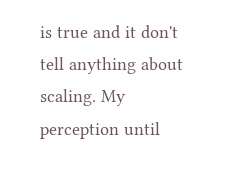is true and it don't tell anything about scaling. My perception until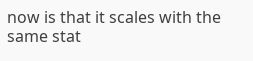now is that it scales with the same stat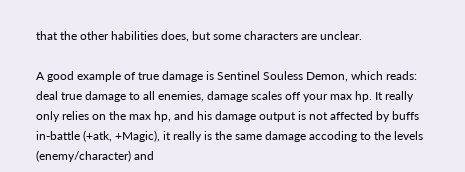that the other habilities does, but some characters are unclear.

A good example of true damage is Sentinel Souless Demon, which reads: deal true damage to all enemies, damage scales off your max hp. It really only relies on the max hp, and his damage output is not affected by buffs in-battle (+atk, +Magic), it really is the same damage accoding to the levels (enemy/character) and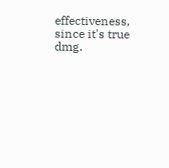effectiveness, since it's true dmg.